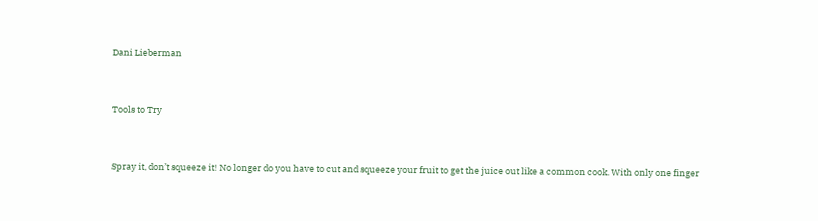Dani Lieberman


Tools to Try


Spray it, don’t squeeze it! No longer do you have to cut and squeeze your fruit to get the juice out like a common cook. With only one finger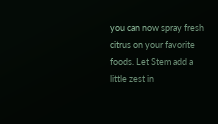you can now spray fresh citrus on your favorite foods. Let Stem add a little zest in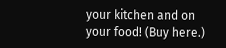your kitchen and on your food! (Buy here.)